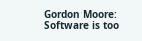Gordon Moore: Software is too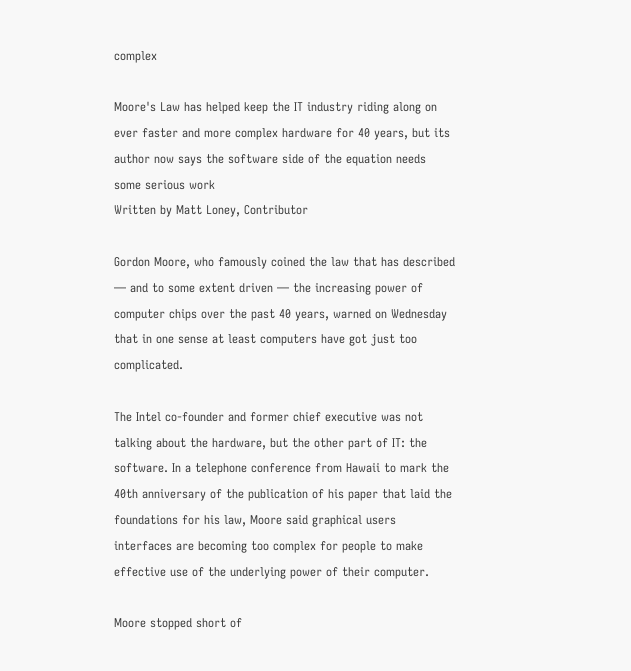complex

Moore's Law has helped keep the IT industry riding along on ever faster and more complex hardware for 40 years, but its author now says the software side of the equation needs some serious work
Written by Matt Loney, Contributor

Gordon Moore, who famously coined the law that has described — and to some extent driven — the increasing power of computer chips over the past 40 years, warned on Wednesday that in one sense at least computers have got just too complicated.

The Intel co-founder and former chief executive was not talking about the hardware, but the other part of IT: the software. In a telephone conference from Hawaii to mark the 40th anniversary of the publication of his paper that laid the foundations for his law, Moore said graphical users interfaces are becoming too complex for people to make effective use of the underlying power of their computer.

Moore stopped short of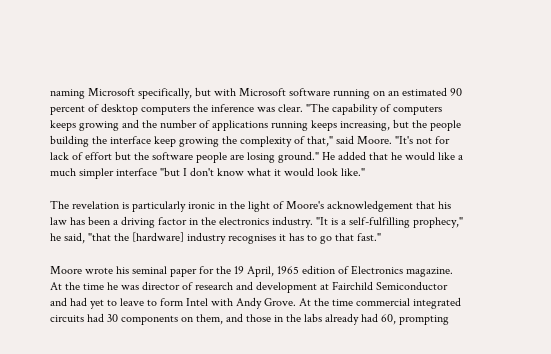naming Microsoft specifically, but with Microsoft software running on an estimated 90 percent of desktop computers the inference was clear. "The capability of computers keeps growing and the number of applications running keeps increasing, but the people building the interface keep growing the complexity of that," said Moore. "It's not for lack of effort but the software people are losing ground." He added that he would like a much simpler interface "but I don't know what it would look like."

The revelation is particularly ironic in the light of Moore's acknowledgement that his law has been a driving factor in the electronics industry. "It is a self-fulfilling prophecy," he said, "that the [hardware] industry recognises it has to go that fast."

Moore wrote his seminal paper for the 19 April, 1965 edition of Electronics magazine. At the time he was director of research and development at Fairchild Semiconductor and had yet to leave to form Intel with Andy Grove. At the time commercial integrated circuits had 30 components on them, and those in the labs already had 60, prompting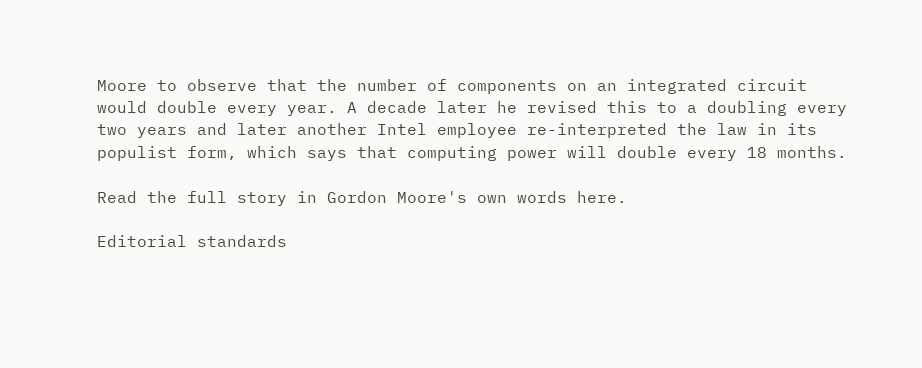Moore to observe that the number of components on an integrated circuit would double every year. A decade later he revised this to a doubling every two years and later another Intel employee re-interpreted the law in its populist form, which says that computing power will double every 18 months.

Read the full story in Gordon Moore's own words here.

Editorial standards